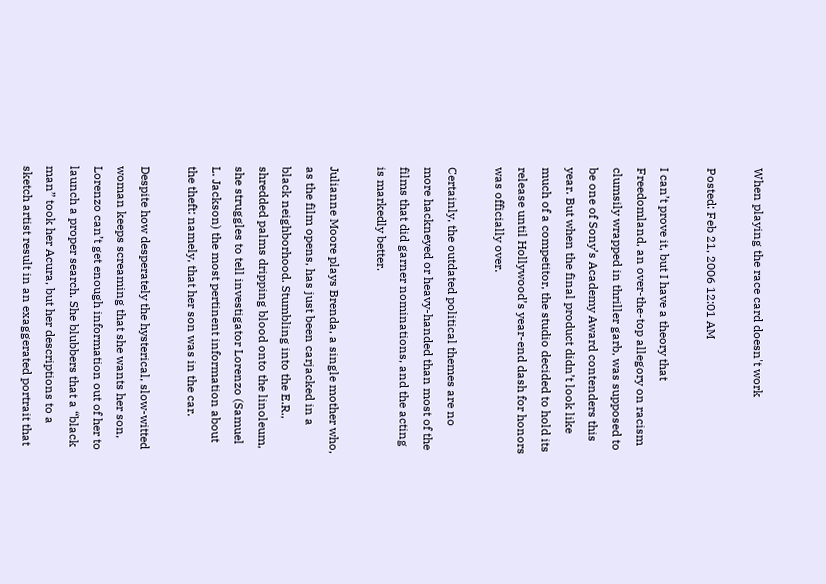When playing the race card doesn't work

Posted: Feb 21, 2006 12:01 AM

I can’t prove it, but I have a theory that Freedomland, an over-the-top allegory on racism clumsily wrapped in thriller garb, was supposed to be one of Sony’s Academy Award contenders this year. But when the final product didn’t look like much of a competitor, the studio decided to hold its release until Hollywood’s year-end dash for honors was officially over.

Certainly, the outdated political themes are no more hackneyed or heavy-handed than most of the films that did garner nominations, and the acting is markedly better.

Julianne Moore plays Brenda, a single mother who, as the film opens, has just been carjacked in a black neighborhood. Stumbling into the E.R., shredded palms dripping blood onto the linoleum, she struggles to tell investigator Lorenzo (Samuel L. Jackson) the most pertinent information about the theft: namely, that her son was in the car.

Despite how desperately the hysterical, slow-witted woman keeps screaming that she wants her son, Lorenzo can’t get enough information out of her to launch a proper search. She blubbers that a “black man” took her Acura, but her descriptions to a sketch artist result in an exaggerated portrait that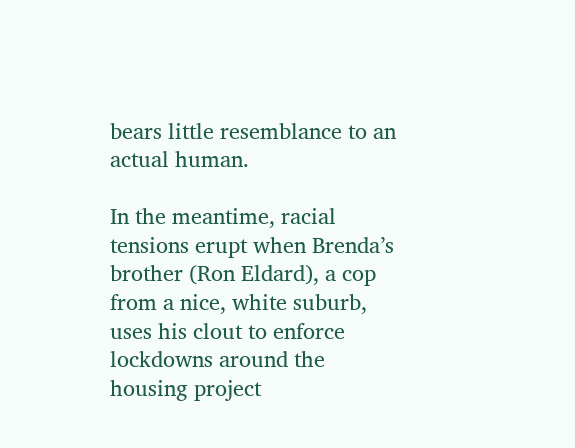bears little resemblance to an actual human.

In the meantime, racial tensions erupt when Brenda’s brother (Ron Eldard), a cop from a nice, white suburb, uses his clout to enforce lockdowns around the housing project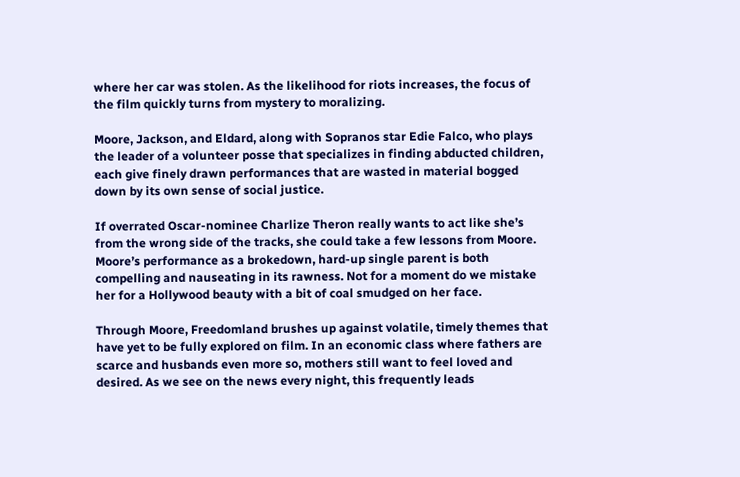where her car was stolen. As the likelihood for riots increases, the focus of the film quickly turns from mystery to moralizing.

Moore, Jackson, and Eldard, along with Sopranos star Edie Falco, who plays the leader of a volunteer posse that specializes in finding abducted children, each give finely drawn performances that are wasted in material bogged down by its own sense of social justice.

If overrated Oscar-nominee Charlize Theron really wants to act like she’s from the wrong side of the tracks, she could take a few lessons from Moore. Moore’s performance as a brokedown, hard-up single parent is both compelling and nauseating in its rawness. Not for a moment do we mistake her for a Hollywood beauty with a bit of coal smudged on her face.

Through Moore, Freedomland brushes up against volatile, timely themes that have yet to be fully explored on film. In an economic class where fathers are scarce and husbands even more so, mothers still want to feel loved and desired. As we see on the news every night, this frequently leads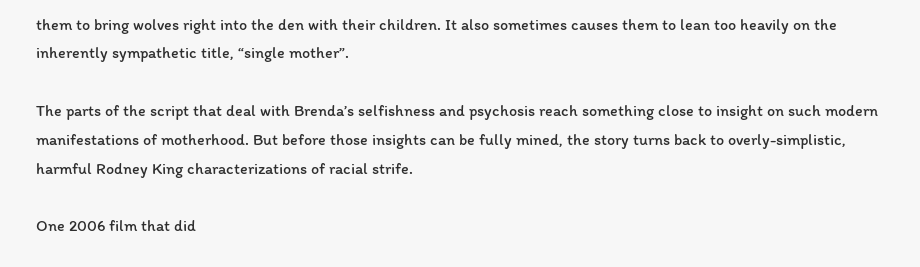them to bring wolves right into the den with their children. It also sometimes causes them to lean too heavily on the inherently sympathetic title, “single mother”.

The parts of the script that deal with Brenda’s selfishness and psychosis reach something close to insight on such modern manifestations of motherhood. But before those insights can be fully mined, the story turns back to overly-simplistic, harmful Rodney King characterizations of racial strife.

One 2006 film that did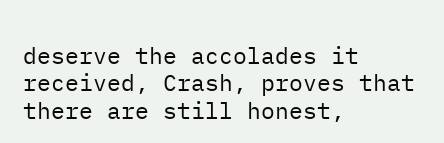deserve the accolades it received, Crash, proves that there are still honest,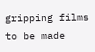gripping films to be made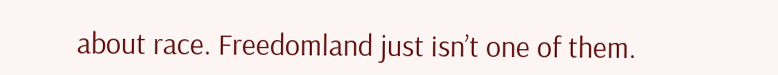about race. Freedomland just isn’t one of them.